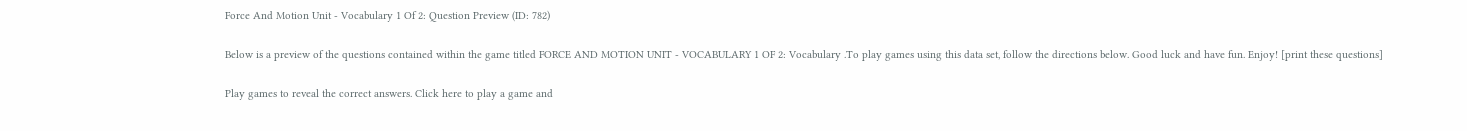Force And Motion Unit - Vocabulary 1 Of 2: Question Preview (ID: 782)

Below is a preview of the questions contained within the game titled FORCE AND MOTION UNIT - VOCABULARY 1 OF 2: Vocabulary .To play games using this data set, follow the directions below. Good luck and have fun. Enjoy! [print these questions]

Play games to reveal the correct answers. Click here to play a game and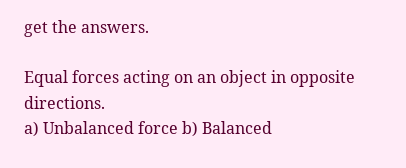get the answers.

Equal forces acting on an object in opposite directions.
a) Unbalanced force b) Balanced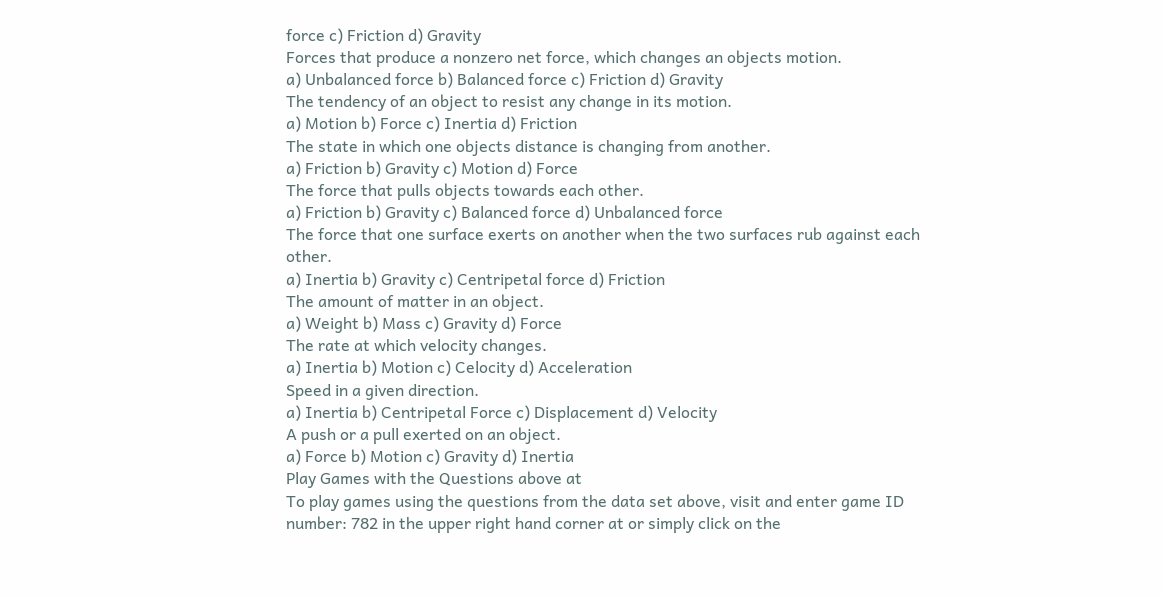force c) Friction d) Gravity
Forces that produce a nonzero net force, which changes an objects motion.
a) Unbalanced force b) Balanced force c) Friction d) Gravity
The tendency of an object to resist any change in its motion.
a) Motion b) Force c) Inertia d) Friction
The state in which one objects distance is changing from another.
a) Friction b) Gravity c) Motion d) Force
The force that pulls objects towards each other.
a) Friction b) Gravity c) Balanced force d) Unbalanced force
The force that one surface exerts on another when the two surfaces rub against each other.
a) Inertia b) Gravity c) Centripetal force d) Friction
The amount of matter in an object.
a) Weight b) Mass c) Gravity d) Force
The rate at which velocity changes.
a) Inertia b) Motion c) Celocity d) Acceleration
Speed in a given direction.
a) Inertia b) Centripetal Force c) Displacement d) Velocity
A push or a pull exerted on an object.
a) Force b) Motion c) Gravity d) Inertia
Play Games with the Questions above at
To play games using the questions from the data set above, visit and enter game ID number: 782 in the upper right hand corner at or simply click on the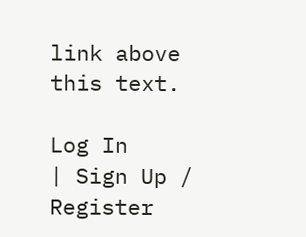link above this text.

Log In
| Sign Up / Register